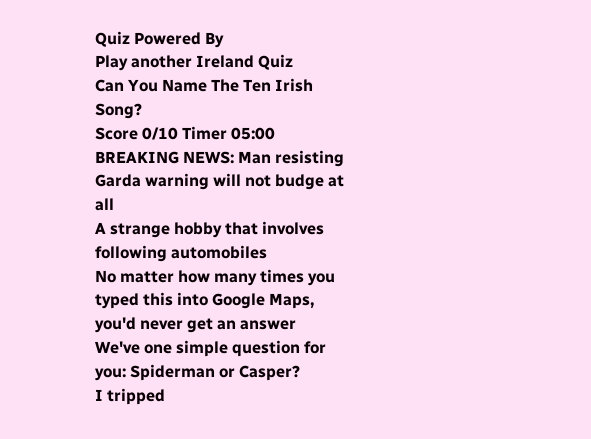Quiz Powered By
Play another Ireland Quiz
Can You Name The Ten Irish Song?
Score 0/10 Timer 05:00
BREAKING NEWS: Man resisting Garda warning will not budge at all
A strange hobby that involves following automobiles
No matter how many times you typed this into Google Maps, you'd never get an answer
We've one simple question for you: Spiderman or Casper?
I tripped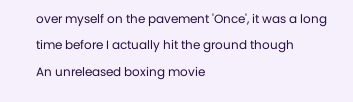over myself on the pavement 'Once', it was a long time before I actually hit the ground though
An unreleased boxing movie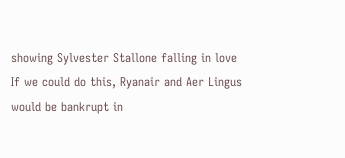showing Sylvester Stallone falling in love
If we could do this, Ryanair and Aer Lingus would be bankrupt in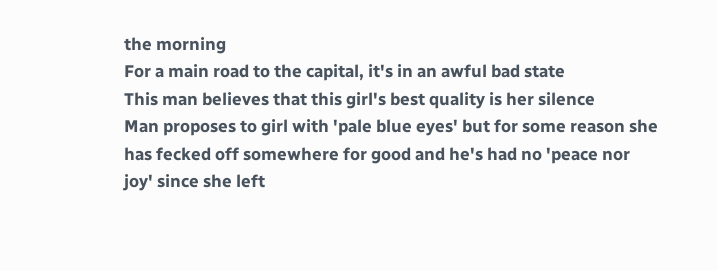the morning
For a main road to the capital, it's in an awful bad state
This man believes that this girl's best quality is her silence
Man proposes to girl with 'pale blue eyes' but for some reason she has fecked off somewhere for good and he's had no 'peace nor joy' since she left